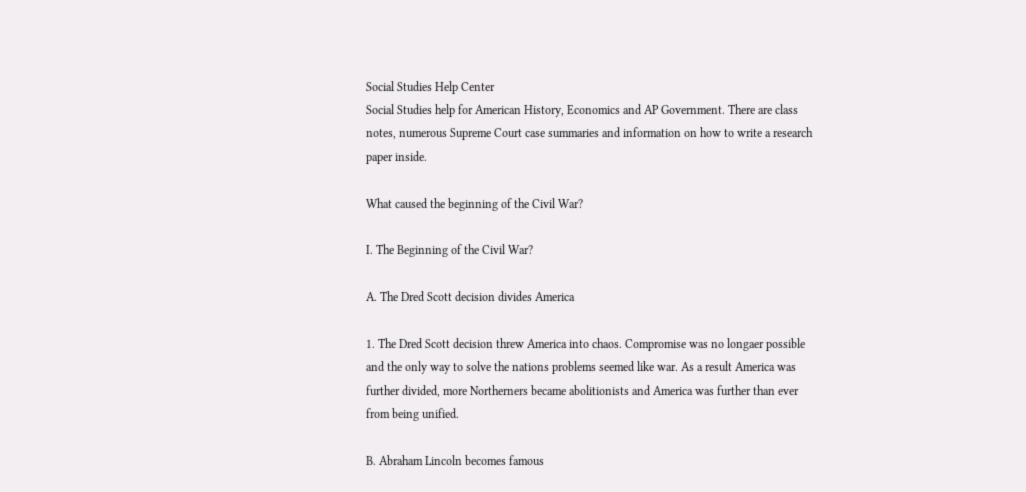Social Studies Help Center
Social Studies help for American History, Economics and AP Government. There are class notes, numerous Supreme Court case summaries and information on how to write a research paper inside.

What caused the beginning of the Civil War?

I. The Beginning of the Civil War?

A. The Dred Scott decision divides America

1. The Dred Scott decision threw America into chaos. Compromise was no longaer possible and the only way to solve the nations problems seemed like war. As a result America was further divided, more Northerners became abolitionists and America was further than ever from being unified.

B. Abraham Lincoln becomes famous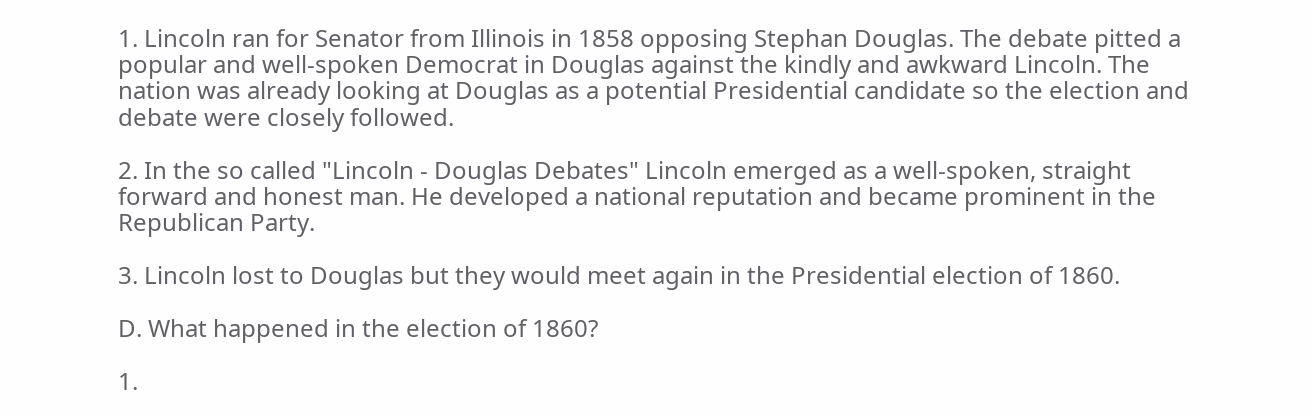1. Lincoln ran for Senator from Illinois in 1858 opposing Stephan Douglas. The debate pitted a popular and well-spoken Democrat in Douglas against the kindly and awkward Lincoln. The nation was already looking at Douglas as a potential Presidential candidate so the election and debate were closely followed.

2. In the so called "Lincoln - Douglas Debates" Lincoln emerged as a well-spoken, straight forward and honest man. He developed a national reputation and became prominent in the Republican Party.

3. Lincoln lost to Douglas but they would meet again in the Presidential election of 1860.

D. What happened in the election of 1860?

1.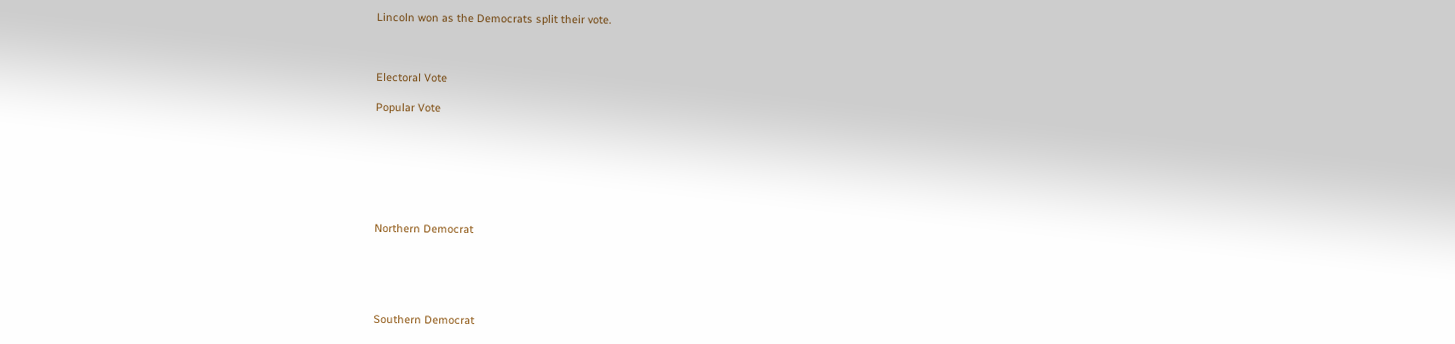Lincoln won as the Democrats split their vote.



Electoral Vote

Popular Vote







Northern Democrat





Southern Democrat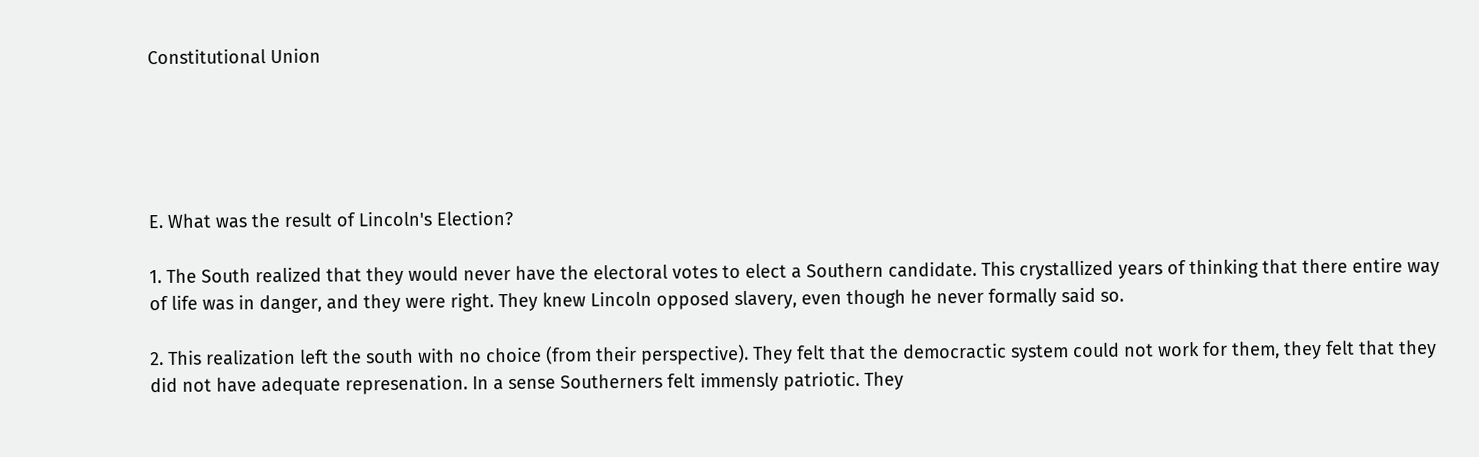Constitutional Union





E. What was the result of Lincoln's Election?

1. The South realized that they would never have the electoral votes to elect a Southern candidate. This crystallized years of thinking that there entire way of life was in danger, and they were right. They knew Lincoln opposed slavery, even though he never formally said so.

2. This realization left the south with no choice (from their perspective). They felt that the democractic system could not work for them, they felt that they did not have adequate represenation. In a sense Southerners felt immensly patriotic. They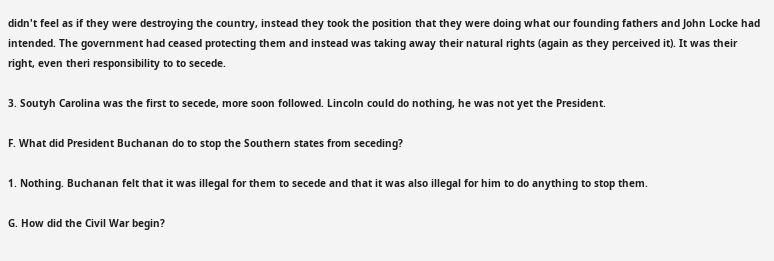didn't feel as if they were destroying the country, instead they took the position that they were doing what our founding fathers and John Locke had intended. The government had ceased protecting them and instead was taking away their natural rights (again as they perceived it). It was their right, even theri responsibility to to secede.

3. Soutyh Carolina was the first to secede, more soon followed. Lincoln could do nothing, he was not yet the President.

F. What did President Buchanan do to stop the Southern states from seceding?

1. Nothing. Buchanan felt that it was illegal for them to secede and that it was also illegal for him to do anything to stop them.

G. How did the Civil War begin?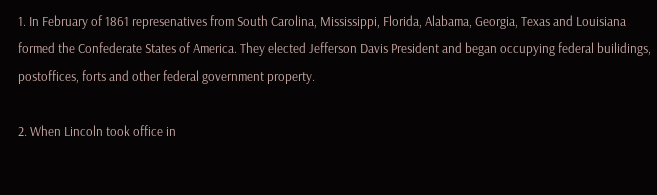1. In February of 1861 represenatives from South Carolina, Mississippi, Florida, Alabama, Georgia, Texas and Louisiana formed the Confederate States of America. They elected Jefferson Davis President and began occupying federal builidings, postoffices, forts and other federal government property.

2. When Lincoln took office in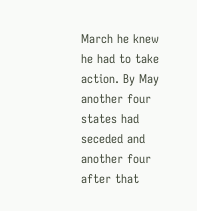March he knew he had to take action. By May another four states had seceded and another four after that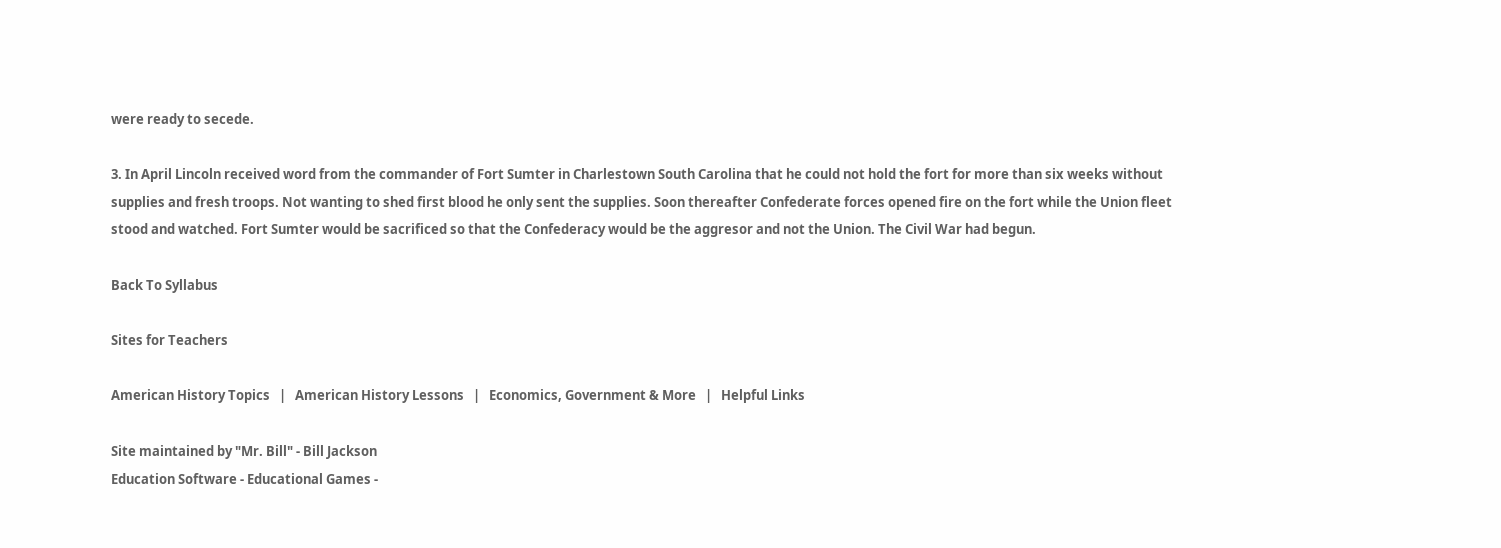were ready to secede.

3. In April Lincoln received word from the commander of Fort Sumter in Charlestown South Carolina that he could not hold the fort for more than six weeks without supplies and fresh troops. Not wanting to shed first blood he only sent the supplies. Soon thereafter Confederate forces opened fire on the fort while the Union fleet stood and watched. Fort Sumter would be sacrificed so that the Confederacy would be the aggresor and not the Union. The Civil War had begun.

Back To Syllabus

Sites for Teachers

American History Topics   |   American History Lessons   |   Economics, Government & More   |   Helpful Links

Site maintained by "Mr. Bill" - Bill Jackson
Education Software - Educational Games -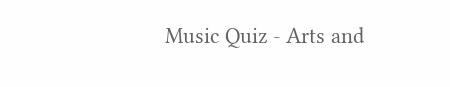Music Quiz - Arts and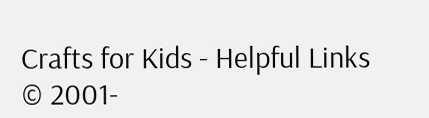Crafts for Kids - Helpful Links
© 2001-